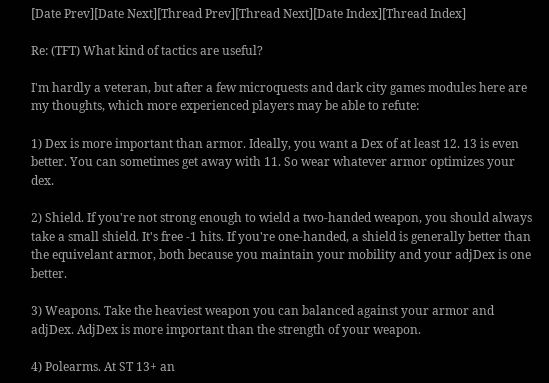[Date Prev][Date Next][Thread Prev][Thread Next][Date Index][Thread Index]

Re: (TFT) What kind of tactics are useful?

I'm hardly a veteran, but after a few microquests and dark city games modules here are my thoughts, which more experienced players may be able to refute:

1) Dex is more important than armor. Ideally, you want a Dex of at least 12. 13 is even better. You can sometimes get away with 11. So wear whatever armor optimizes your dex.

2) Shield. If you're not strong enough to wield a two-handed weapon, you should always take a small shield. It's free -1 hits. If you're one-handed, a shield is generally better than the equivelant armor, both because you maintain your mobility and your adjDex is one better.

3) Weapons. Take the heaviest weapon you can balanced against your armor and adjDex. AdjDex is more important than the strength of your weapon.

4) Polearms. At ST 13+ an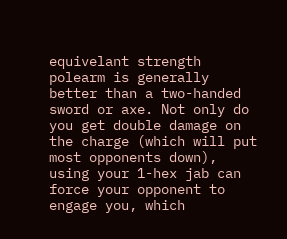equivelant strength polearm is generally better than a two-handed sword or axe. Not only do you get double damage on the charge (which will put most opponents down), using your 1-hex jab can force your opponent to engage you, which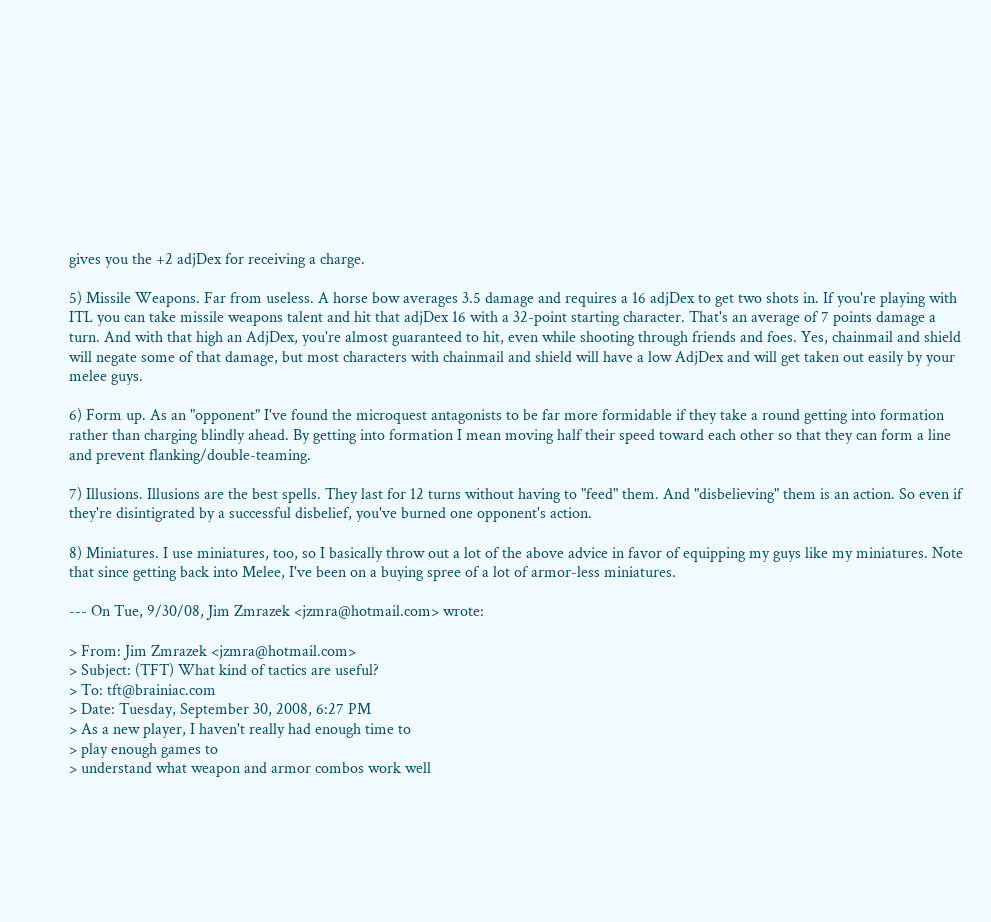gives you the +2 adjDex for receiving a charge.

5) Missile Weapons. Far from useless. A horse bow averages 3.5 damage and requires a 16 adjDex to get two shots in. If you're playing with ITL you can take missile weapons talent and hit that adjDex 16 with a 32-point starting character. That's an average of 7 points damage a turn. And with that high an AdjDex, you're almost guaranteed to hit, even while shooting through friends and foes. Yes, chainmail and shield will negate some of that damage, but most characters with chainmail and shield will have a low AdjDex and will get taken out easily by your melee guys.

6) Form up. As an "opponent" I've found the microquest antagonists to be far more formidable if they take a round getting into formation rather than charging blindly ahead. By getting into formation I mean moving half their speed toward each other so that they can form a line and prevent flanking/double-teaming.

7) Illusions. Illusions are the best spells. They last for 12 turns without having to "feed" them. And "disbelieving" them is an action. So even if they're disintigrated by a successful disbelief, you've burned one opponent's action.

8) Miniatures. I use miniatures, too, so I basically throw out a lot of the above advice in favor of equipping my guys like my miniatures. Note that since getting back into Melee, I've been on a buying spree of a lot of armor-less miniatures.

--- On Tue, 9/30/08, Jim Zmrazek <jzmra@hotmail.com> wrote:

> From: Jim Zmrazek <jzmra@hotmail.com>
> Subject: (TFT) What kind of tactics are useful?
> To: tft@brainiac.com
> Date: Tuesday, September 30, 2008, 6:27 PM
> As a new player, I haven't really had enough time to
> play enough games to
> understand what weapon and armor combos work well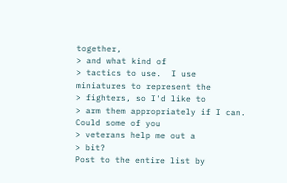together,
> and what kind of
> tactics to use.  I use miniatures to represent the
> fighters, so I'd like to
> arm them appropriately if I can.  Could some of you
> veterans help me out a
> bit?
Post to the entire list by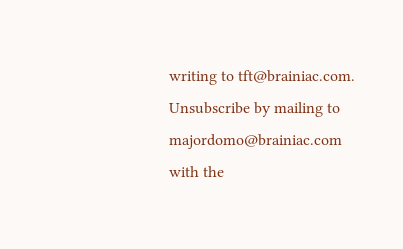writing to tft@brainiac.com.
Unsubscribe by mailing to majordomo@brainiac.com with the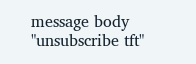message body
"unsubscribe tft"